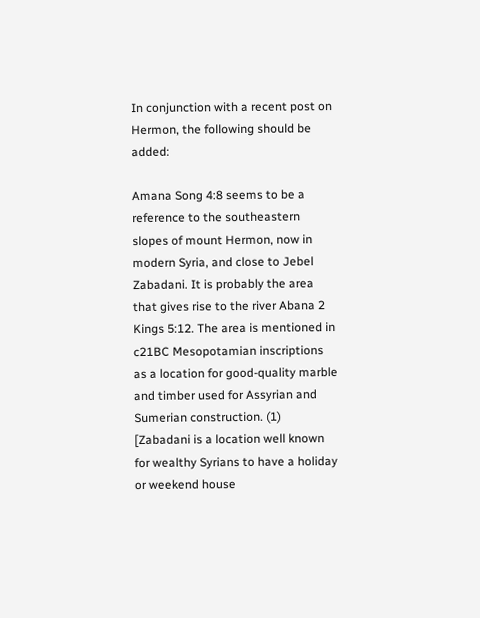In conjunction with a recent post on Hermon, the following should be added:

Amana Song 4:8 seems to be a reference to the southeastern slopes of mount Hermon, now in modern Syria, and close to Jebel Zabadani. It is probably the area that gives rise to the river Abana 2 Kings 5:12. The area is mentioned in c21BC Mesopotamian inscriptions as a location for good-quality marble and timber used for Assyrian and Sumerian construction. (1) [Zabadani is a location well known for wealthy Syrians to have a holiday or weekend house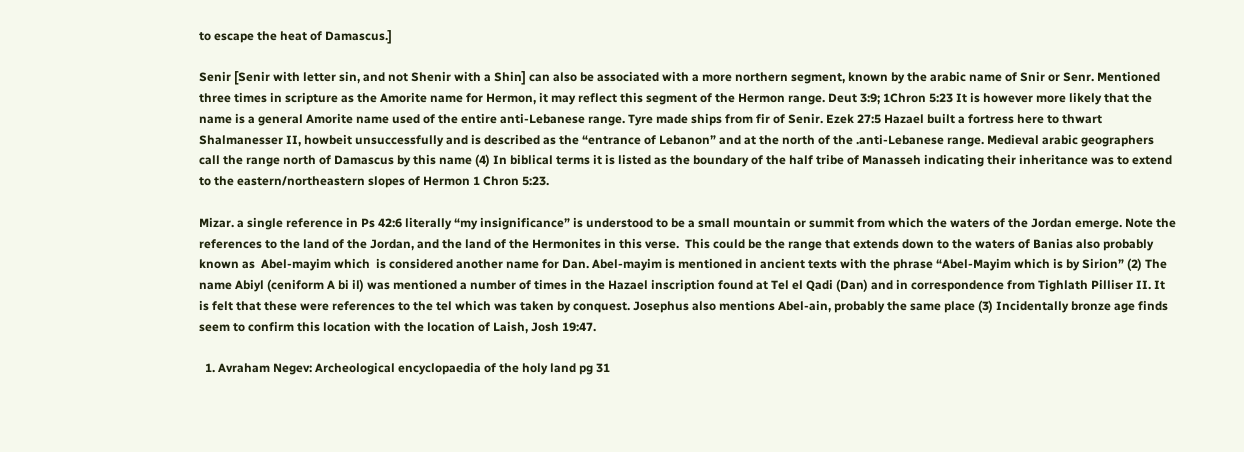to escape the heat of Damascus.]

Senir [Senir with letter sin, and not Shenir with a Shin] can also be associated with a more northern segment, known by the arabic name of Snir or Senr. Mentioned three times in scripture as the Amorite name for Hermon, it may reflect this segment of the Hermon range. Deut 3:9; 1Chron 5:23 It is however more likely that the name is a general Amorite name used of the entire anti-Lebanese range. Tyre made ships from fir of Senir. Ezek 27:5 Hazael built a fortress here to thwart Shalmanesser II, howbeit unsuccessfully and is described as the “entrance of Lebanon” and at the north of the .anti-Lebanese range. Medieval arabic geographers call the range north of Damascus by this name (4) In biblical terms it is listed as the boundary of the half tribe of Manasseh indicating their inheritance was to extend to the eastern/northeastern slopes of Hermon 1 Chron 5:23.

Mizar. a single reference in Ps 42:6 literally “my insignificance” is understood to be a small mountain or summit from which the waters of the Jordan emerge. Note the references to the land of the Jordan, and the land of the Hermonites in this verse.  This could be the range that extends down to the waters of Banias also probably known as  Abel-mayim which  is considered another name for Dan. Abel-mayim is mentioned in ancient texts with the phrase “Abel-Mayim which is by Sirion” (2) The name Abiyl (ceniform A bi il) was mentioned a number of times in the Hazael inscription found at Tel el Qadi (Dan) and in correspondence from Tighlath Pilliser II. It is felt that these were references to the tel which was taken by conquest. Josephus also mentions Abel-ain, probably the same place (3) Incidentally bronze age finds seem to confirm this location with the location of Laish, Josh 19:47.

  1. Avraham Negev: Archeological encyclopaedia of the holy land pg 31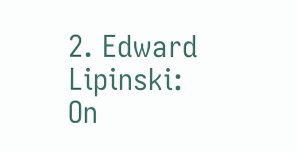2. Edward Lipinski: On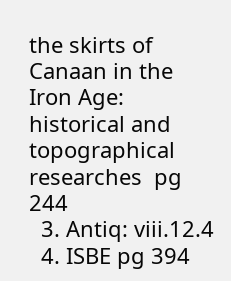the skirts of Canaan in the Iron Age: historical and topographical researches  pg 244
  3. Antiq: viii.12.4
  4. ISBE pg 394